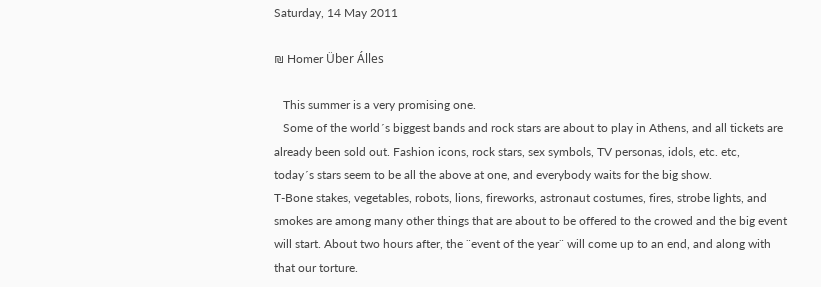Saturday, 14 May 2011

₪ Homer Über Álles

   This summer is a very promising one.
   Some of the world´s biggest bands and rock stars are about to play in Athens, and all tickets are already been sold out. Fashion icons, rock stars, sex symbols, TV personas, idols, etc. etc,
today´s stars seem to be all the above at one, and everybody waits for the big show.
T-Bone stakes, vegetables, robots, lions, fireworks, astronaut costumes, fires, strobe lights, and smokes are among many other things that are about to be offered to the crowed and the big event will start. About two hours after, the ¨event of the year¨ will come up to an end, and along with that our torture.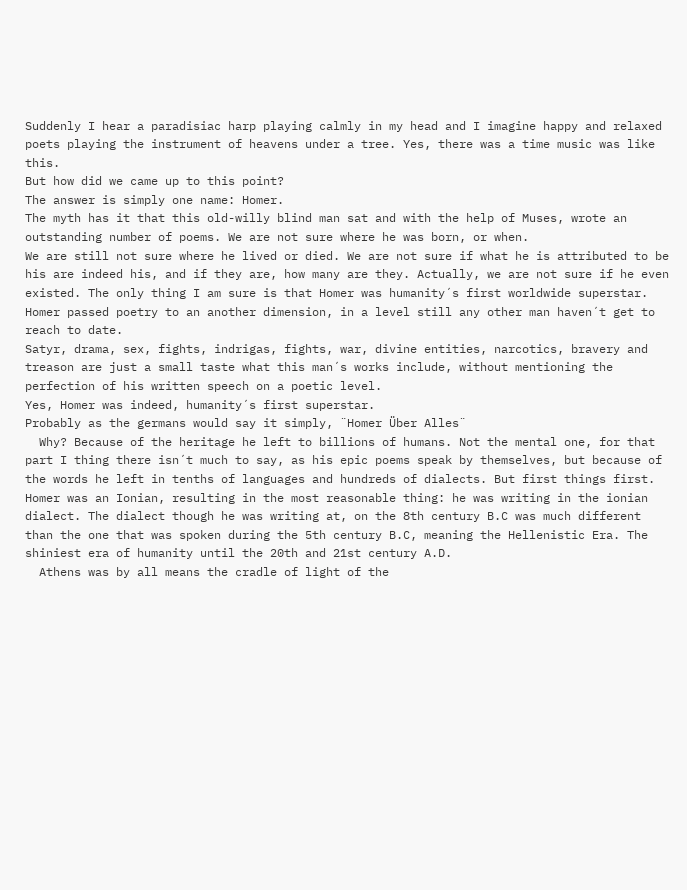Suddenly I hear a paradisiac harp playing calmly in my head and I imagine happy and relaxed poets playing the instrument of heavens under a tree. Yes, there was a time music was like this.
But how did we came up to this point?
The answer is simply one name: Homer.
The myth has it that this old-willy blind man sat and with the help of Muses, wrote an outstanding number of poems. We are not sure where he was born, or when.
We are still not sure where he lived or died. We are not sure if what he is attributed to be his are indeed his, and if they are, how many are they. Actually, we are not sure if he even existed. The only thing I am sure is that Homer was humanity´s first worldwide superstar. Homer passed poetry to an another dimension, in a level still any other man haven´t get to reach to date.
Satyr, drama, sex, fights, indrigas, fights, war, divine entities, narcotics, bravery and treason are just a small taste what this man´s works include, without mentioning the perfection of his written speech on a poetic level.
Yes, Homer was indeed, humanity´s first superstar.
Probably as the germans would say it simply, ¨Homer Über Alles¨
  Why? Because of the heritage he left to billions of humans. Not the mental one, for that part I thing there isn´t much to say, as his epic poems speak by themselves, but because of the words he left in tenths of languages and hundreds of dialects. But first things first. Homer was an Ionian, resulting in the most reasonable thing: he was writing in the ionian dialect. The dialect though he was writing at, on the 8th century B.C was much different than the one that was spoken during the 5th century B.C, meaning the Hellenistic Era. The shiniest era of humanity until the 20th and 21st century A.D.
  Athens was by all means the cradle of light of the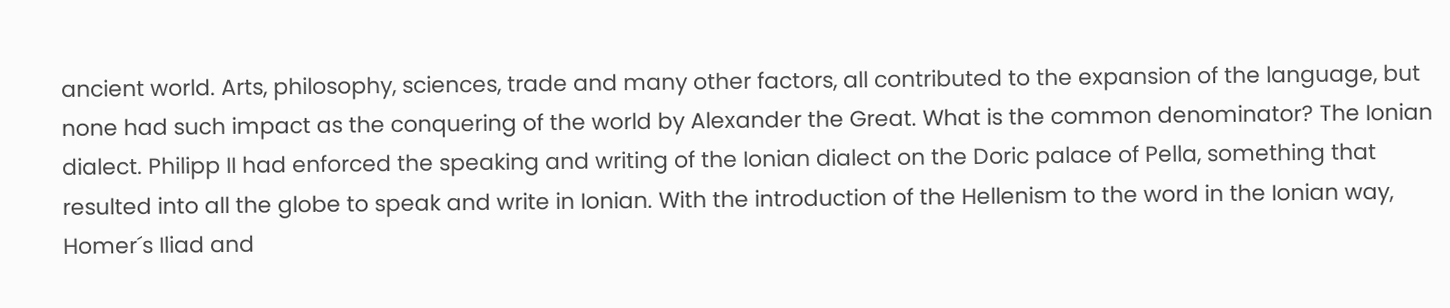ancient world. Arts, philosophy, sciences, trade and many other factors, all contributed to the expansion of the language, but none had such impact as the conquering of the world by Alexander the Great. What is the common denominator? The Ionian dialect. Philipp II had enforced the speaking and writing of the Ionian dialect on the Doric palace of Pella, something that resulted into all the globe to speak and write in Ionian. With the introduction of the Hellenism to the word in the Ionian way, Homer´s Iliad and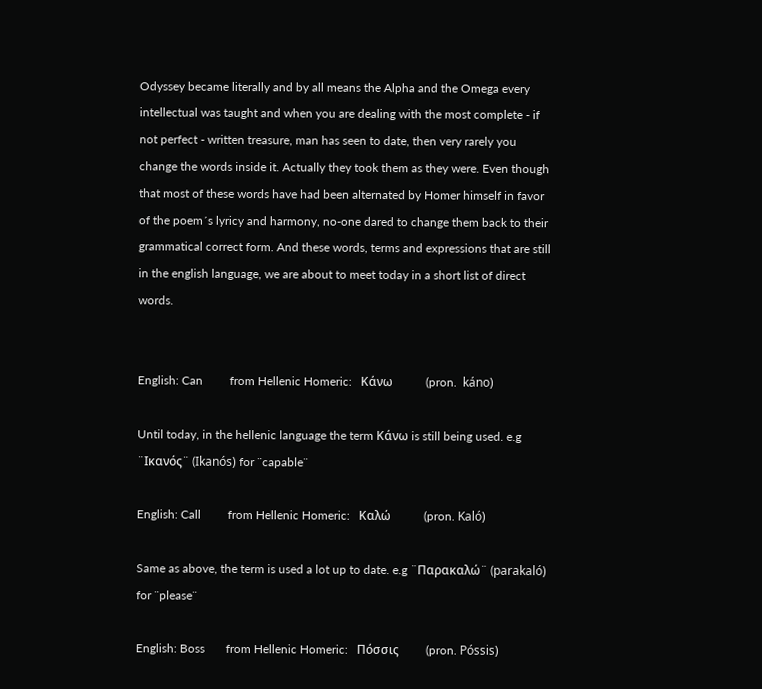Odyssey became literally and by all means the Alpha and the Omega every intellectual was taught and when you are dealing with the most complete - if not perfect - written treasure, man has seen to date, then very rarely you change the words inside it. Actually they took them as they were. Even though that most of these words have had been alternated by Homer himself in favor of the poem´s lyricy and harmony, no-one dared to change them back to their grammatical correct form. And these words, terms and expressions that are still in the english language, we are about to meet today in a short list of direct words.


English: Can         from Hellenic Homeric:   Κάνω           (pron.  káno)

Until today, in the hellenic language the term Κάνω is still being used. e.g ¨Ικανός¨ (Ikanós) for ¨capable¨

English: Call         from Hellenic Homeric:   Καλώ           (pron. Kaló)

Same as above, the term is used a lot up to date. e.g ¨Παρακαλώ¨ (parakaló) for ¨please¨

English: Boss       from Hellenic Homeric:   Πόσσις         (pron. Póssis)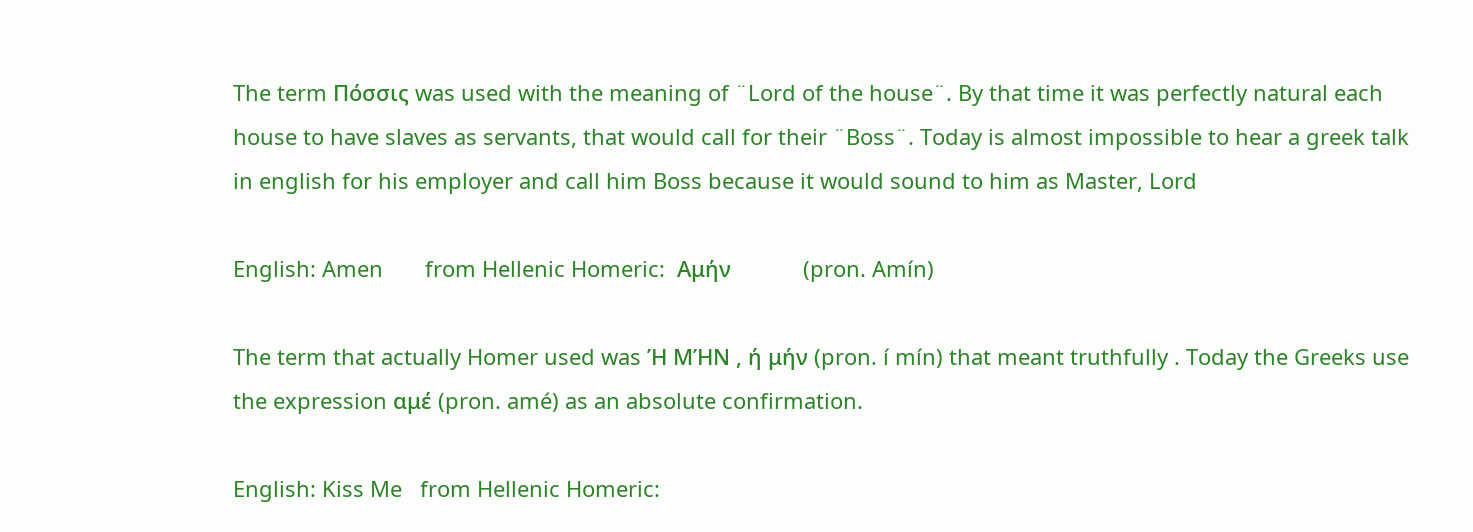The term Πόσσις was used with the meaning of ¨Lord of the house¨. By that time it was perfectly natural each house to have slaves as servants, that would call for their ¨Boss¨. Today is almost impossible to hear a greek talk in english for his employer and call him Boss because it would sound to him as Master, Lord

English: Amen       from Hellenic Homeric:  Αμήν            (pron. Amín)

The term that actually Homer used was Ή ΜΉΝ , ή μήν (pron. í mín) that meant truthfully . Today the Greeks use the expression αμέ (pron. amé) as an absolute confirmation.

English: Kiss Me   from Hellenic Homeric: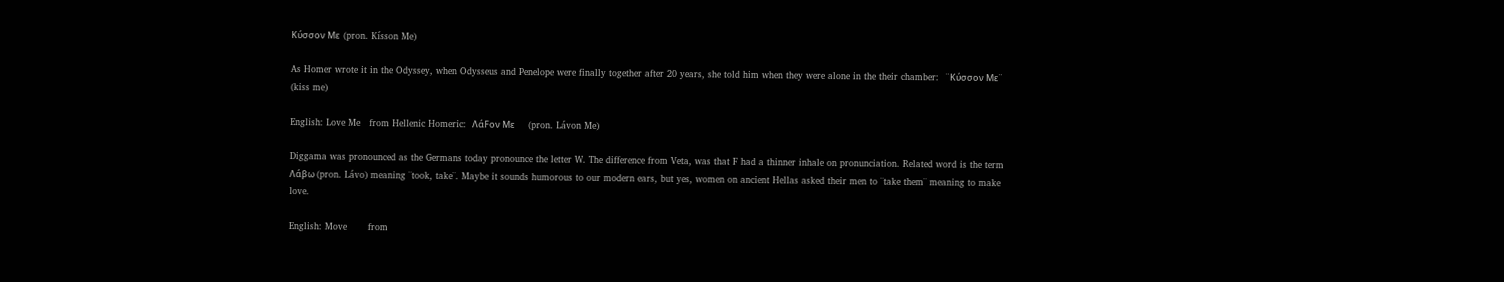Κύσσον Με  (pron. Kísson Me)

As Homer wrote it in the Odyssey, when Odysseus and Penelope were finally together after 20 years, she told him when they were alone in the their chamber:  ¨Κύσσον Με¨  (kiss me)

English: Love Me   from Hellenic Homeric:  ΛάFον Με       (pron. Lávon Me)

Diggama was pronounced as the Germans today pronounce the letter W. The difference from Veta, was that F had a thinner inhale on pronunciation. Related word is the term Λάβω (pron. Lávo) meaning ¨took, take¨. Maybe it sounds humorous to our modern ears, but yes, women on ancient Hellas asked their men to ¨take them¨ meaning to make love.

English: Move       from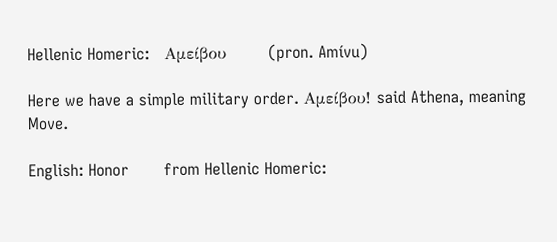Hellenic Homeric:   Αμείβου       (pron. Amívu)

Here we have a simple military order. Αμείβου! said Athena, meaning Move.

English: Honor       from Hellenic Homeric: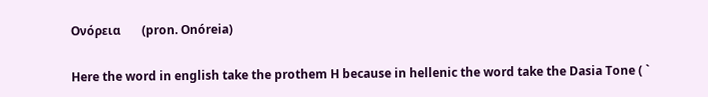Ονόρεια       (pron. Onóreia)

Here the word in english take the prothem H because in hellenic the word take the Dasia Tone ( `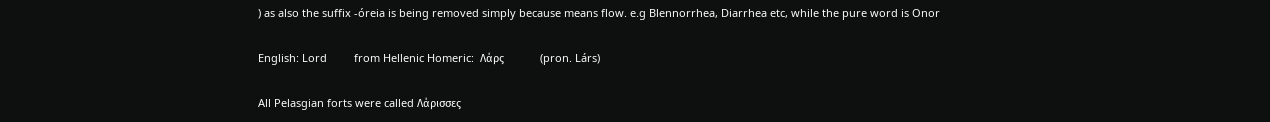) as also the suffix -óreia is being removed simply because means flow. e.g Blennorrhea, Diarrhea etc, while the pure word is Onor

English: Lord         from Hellenic Homeric:  Λάρς            (pron. Lárs)

All Pelasgian forts were called Λάρισσες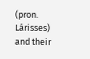(pron. Lárisses) and their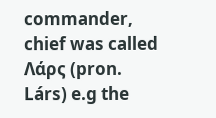commander, chief was called Λάρς (pron. Lárs) e.g the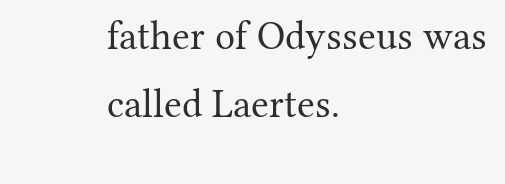father of Odysseus was called Laertes.